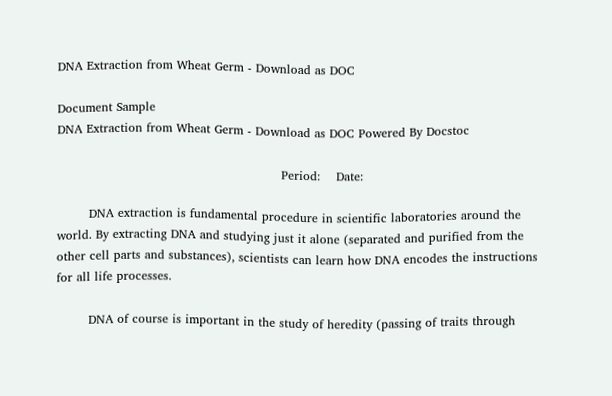DNA Extraction from Wheat Germ - Download as DOC

Document Sample
DNA Extraction from Wheat Germ - Download as DOC Powered By Docstoc

                                                        Period:    Date:

        DNA extraction is fundamental procedure in scientific laboratories around the
world. By extracting DNA and studying just it alone (separated and purified from the
other cell parts and substances), scientists can learn how DNA encodes the instructions
for all life processes.

        DNA of course is important in the study of heredity (passing of traits through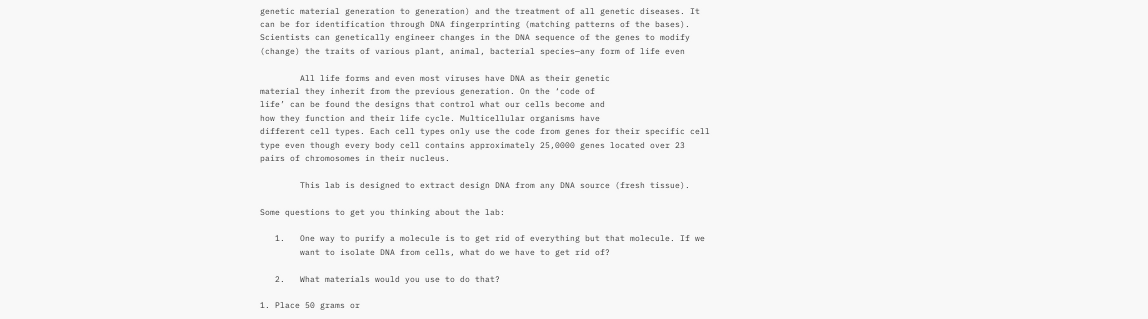genetic material generation to generation) and the treatment of all genetic diseases. It
can be for identification through DNA fingerprinting (matching patterns of the bases).
Scientists can genetically engineer changes in the DNA sequence of the genes to modify
(change) the traits of various plant, animal, bacterial species—any form of life even

        All life forms and even most viruses have DNA as their genetic
material they inherit from the previous generation. On the ‘code of
life’ can be found the designs that control what our cells become and
how they function and their life cycle. Multicellular organisms have
different cell types. Each cell types only use the code from genes for their specific cell
type even though every body cell contains approximately 25,0000 genes located over 23
pairs of chromosomes in their nucleus.

        This lab is designed to extract design DNA from any DNA source (fresh tissue).

Some questions to get you thinking about the lab:

   1.   One way to purify a molecule is to get rid of everything but that molecule. If we
        want to isolate DNA from cells, what do we have to get rid of?

   2.   What materials would you use to do that?

1. Place 50 grams or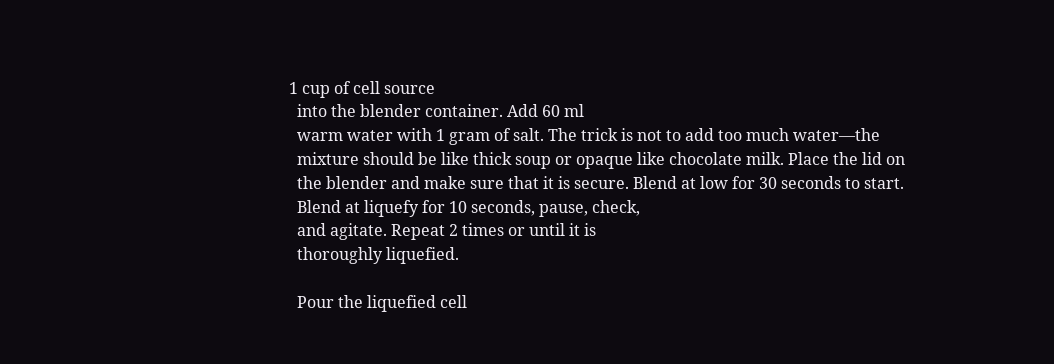1 cup of cell source
  into the blender container. Add 60 ml
  warm water with 1 gram of salt. The trick is not to add too much water—the
  mixture should be like thick soup or opaque like chocolate milk. Place the lid on
  the blender and make sure that it is secure. Blend at low for 30 seconds to start.
  Blend at liquefy for 10 seconds, pause, check,
  and agitate. Repeat 2 times or until it is
  thoroughly liquefied.

  Pour the liquefied cell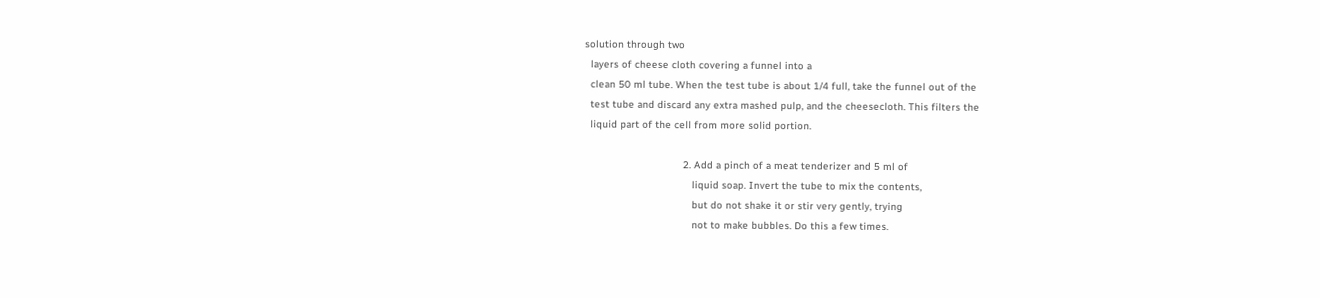solution through two
  layers of cheese cloth covering a funnel into a
  clean 50 ml tube. When the test tube is about 1/4 full, take the funnel out of the
  test tube and discard any extra mashed pulp, and the cheesecloth. This filters the
  liquid part of the cell from more solid portion.

                                 2. Add a pinch of a meat tenderizer and 5 ml of
                                    liquid soap. Invert the tube to mix the contents,
                                    but do not shake it or stir very gently, trying
                                    not to make bubbles. Do this a few times.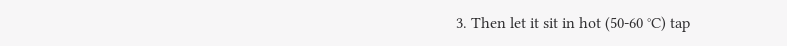3. Then let it sit in hot (50-60 °C) tap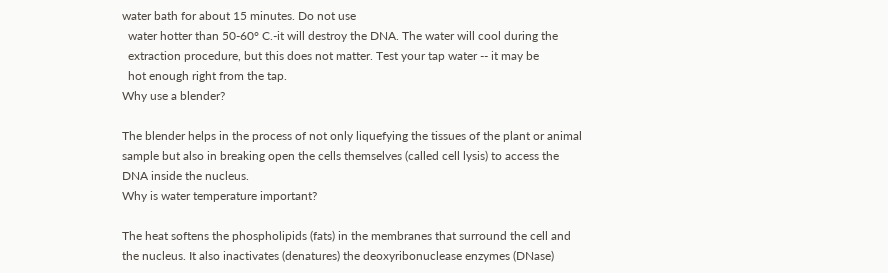water bath for about 15 minutes. Do not use
  water hotter than 50-60° C.-it will destroy the DNA. The water will cool during the
  extraction procedure, but this does not matter. Test your tap water -- it may be
  hot enough right from the tap.
Why use a blender?

The blender helps in the process of not only liquefying the tissues of the plant or animal
sample but also in breaking open the cells themselves (called cell lysis) to access the
DNA inside the nucleus.
Why is water temperature important?

The heat softens the phospholipids (fats) in the membranes that surround the cell and
the nucleus. It also inactivates (denatures) the deoxyribonuclease enzymes (DNase)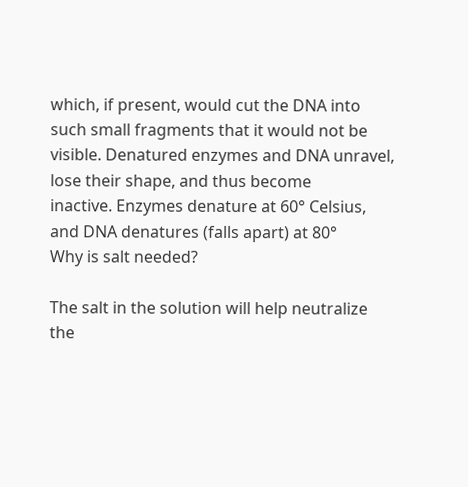which, if present, would cut the DNA into such small fragments that it would not be
visible. Denatured enzymes and DNA unravel, lose their shape, and thus become
inactive. Enzymes denature at 60° Celsius, and DNA denatures (falls apart) at 80°
Why is salt needed?

The salt in the solution will help neutralize the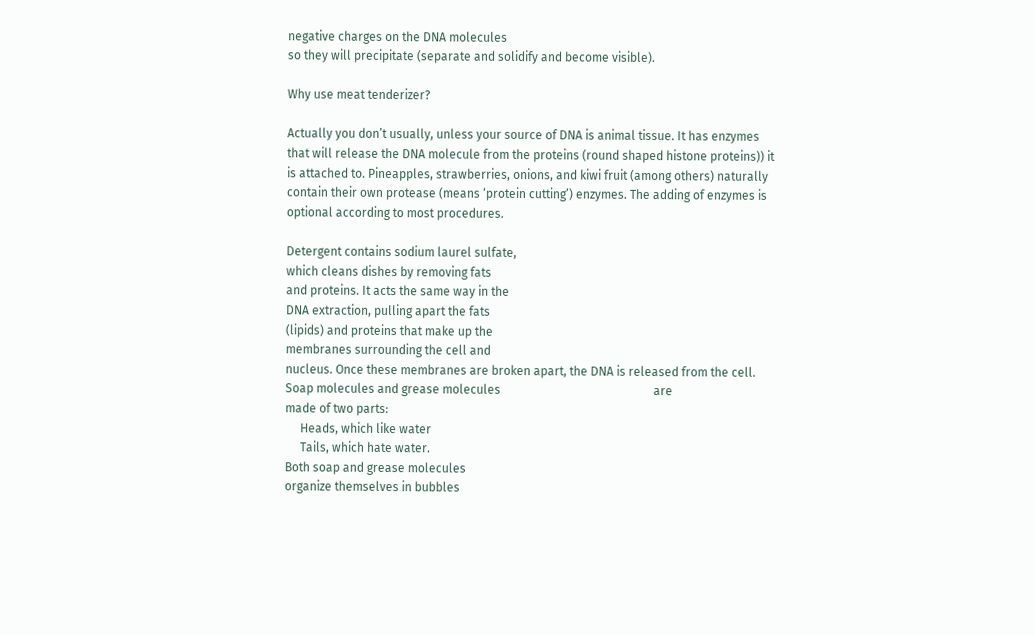negative charges on the DNA molecules
so they will precipitate (separate and solidify and become visible).

Why use meat tenderizer?

Actually you don’t usually, unless your source of DNA is animal tissue. It has enzymes
that will release the DNA molecule from the proteins (round shaped histone proteins)) it
is attached to. Pineapples, strawberries, onions, and kiwi fruit (among others) naturally
contain their own protease (means ‘protein cutting’) enzymes. The adding of enzymes is
optional according to most procedures.

Detergent contains sodium laurel sulfate,
which cleans dishes by removing fats
and proteins. It acts the same way in the
DNA extraction, pulling apart the fats
(lipids) and proteins that make up the
membranes surrounding the cell and
nucleus. Once these membranes are broken apart, the DNA is released from the cell.
Soap molecules and grease molecules                                                   are
made of two parts:
     Heads, which like water
     Tails, which hate water.
Both soap and grease molecules
organize themselves in bubbles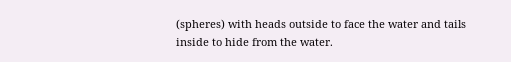(spheres) with heads outside to face the water and tails inside to hide from the water.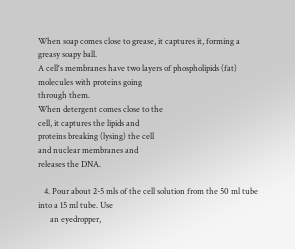When soap comes close to grease, it captures it, forming a greasy soapy ball.
A cell's membranes have two layers of phospholipids (fat) molecules with proteins going
through them.
When detergent comes close to the
cell, it captures the lipids and
proteins breaking (lysing) the cell
and nuclear membranes and
releases the DNA.

   4. Pour about 2-5 mls of the cell solution from the 50 ml tube into a 15 ml tube. Use
      an eyedropper,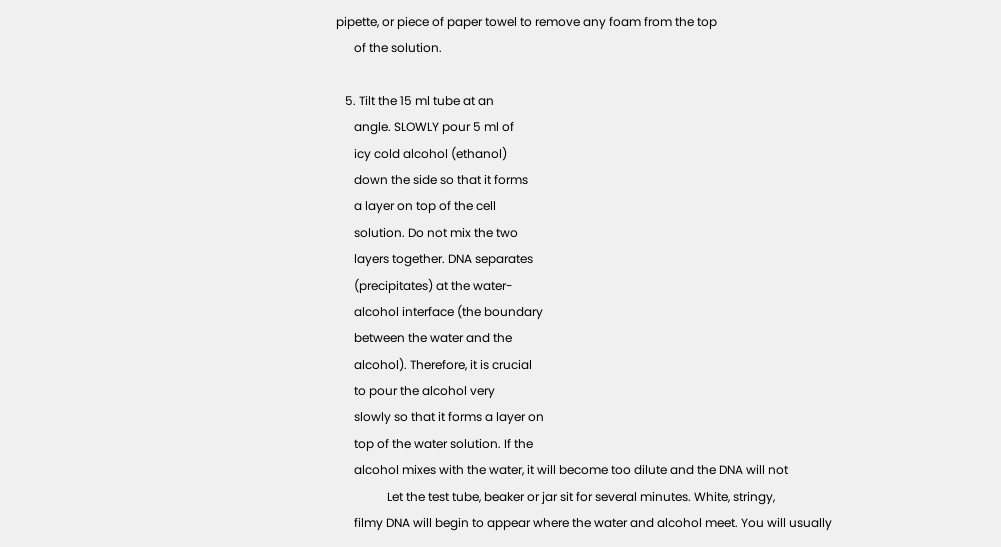pipette, or piece of paper towel to remove any foam from the top
      of the solution.

   5. Tilt the 15 ml tube at an
      angle. SLOWLY pour 5 ml of
      icy cold alcohol (ethanol)
      down the side so that it forms
      a layer on top of the cell
      solution. Do not mix the two
      layers together. DNA separates
      (precipitates) at the water-
      alcohol interface (the boundary
      between the water and the
      alcohol). Therefore, it is crucial
      to pour the alcohol very
      slowly so that it forms a layer on
      top of the water solution. If the
      alcohol mixes with the water, it will become too dilute and the DNA will not
                 Let the test tube, beaker or jar sit for several minutes. White, stringy,
      filmy DNA will begin to appear where the water and alcohol meet. You will usually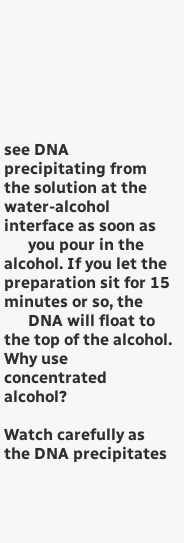see DNA precipitating from the solution at the water-alcohol interface as soon as
      you pour in the alcohol. If you let the preparation sit for 15 minutes or so, the
      DNA will float to the top of the alcohol.
Why use concentrated alcohol?

Watch carefully as the DNA precipitates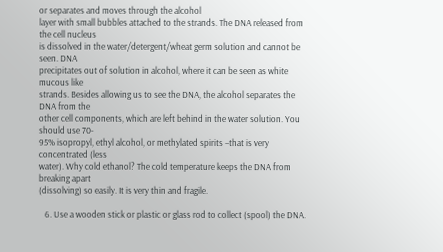or separates and moves through the alcohol
layer with small bubbles attached to the strands. The DNA released from the cell nucleus
is dissolved in the water/detergent/wheat germ solution and cannot be seen. DNA
precipitates out of solution in alcohol, where it can be seen as white mucous like
strands. Besides allowing us to see the DNA, the alcohol separates the DNA from the
other cell components, which are left behind in the water solution. You should use 70-
95% isopropyl, ethyl alcohol, or methylated spirits –that is very concentrated (less
water). Why cold ethanol? The cold temperature keeps the DNA from breaking apart
(dissolving) so easily. It is very thin and fragile.

   6. Use a wooden stick or plastic or glass rod to collect (spool) the DNA.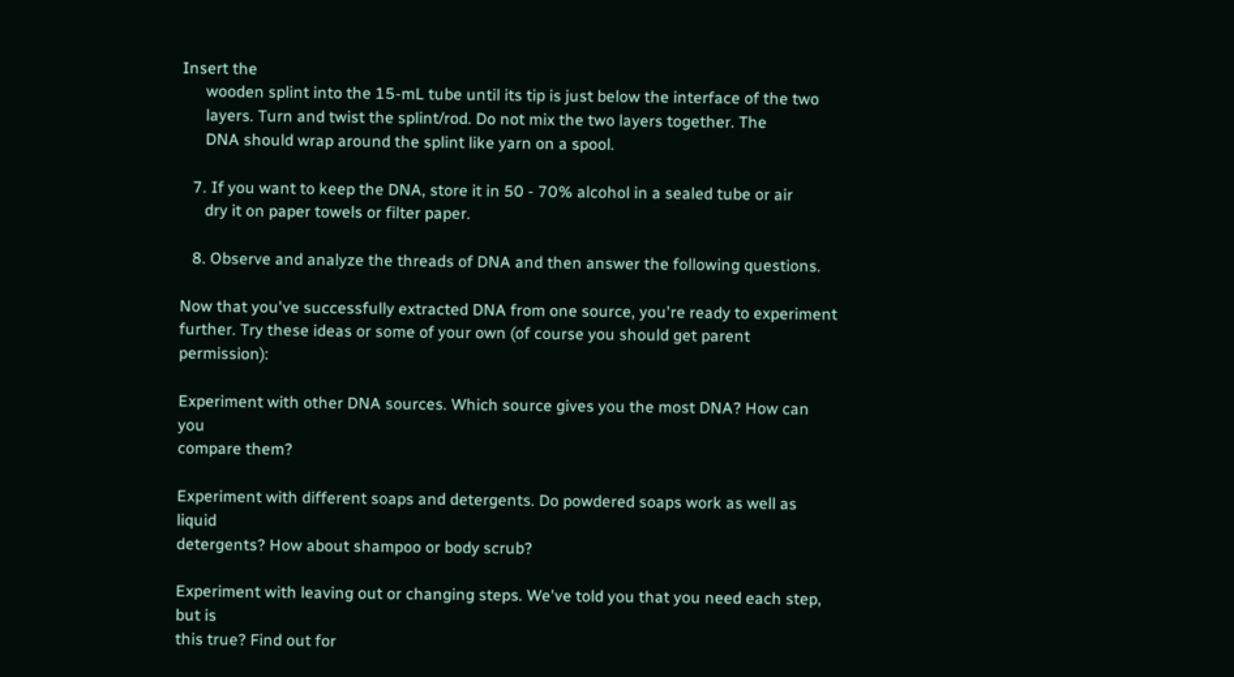Insert the
      wooden splint into the 15-mL tube until its tip is just below the interface of the two
      layers. Turn and twist the splint/rod. Do not mix the two layers together. The
      DNA should wrap around the splint like yarn on a spool.

   7. If you want to keep the DNA, store it in 50 - 70% alcohol in a sealed tube or air
      dry it on paper towels or filter paper.

   8. Observe and analyze the threads of DNA and then answer the following questions.

Now that you've successfully extracted DNA from one source, you're ready to experiment
further. Try these ideas or some of your own (of course you should get parent permission):

Experiment with other DNA sources. Which source gives you the most DNA? How can you
compare them?

Experiment with different soaps and detergents. Do powdered soaps work as well as liquid
detergents? How about shampoo or body scrub?

Experiment with leaving out or changing steps. We've told you that you need each step, but is
this true? Find out for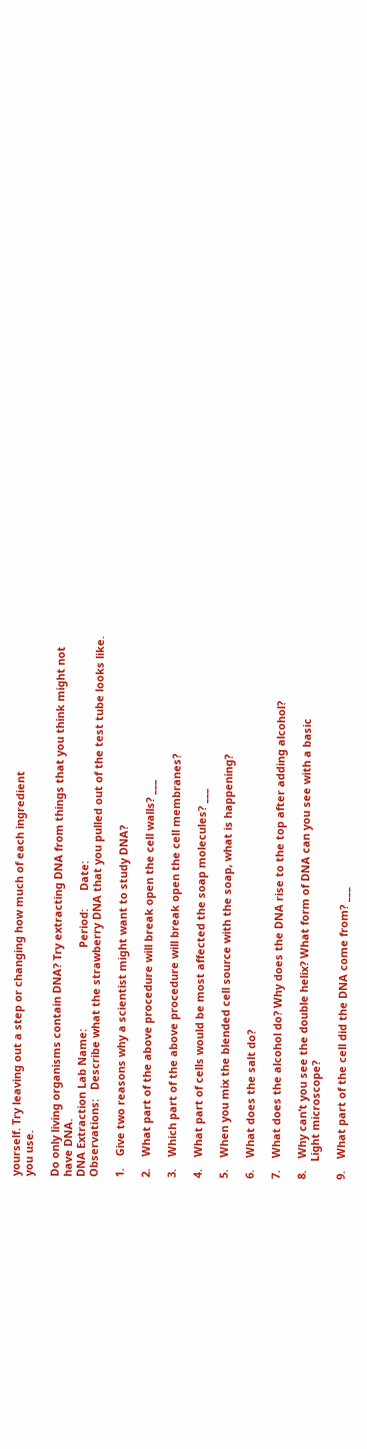yourself. Try leaving out a step or changing how much of each ingredient
you use.

Do only living organisms contain DNA? Try extracting DNA from things that you think might not
have DNA.
DNA Extraction Lab Name:                           Period:      Date:
Observations:   Describe what the strawberry DNA that you pulled out of the test tube looks like.

1.    Give two reasons why a scientist might want to study DNA?

2.    What part of the above procedure will break open the cell walls? ___

3.    Which part of the above procedure will break open the cell membranes?

4.    What part of cells would be most affected the soap molecules? ___

5.    When you mix the blended cell source with the soap, what is happening?

6.    What does the salt do?

7.    What does the alcohol do? Why does the DNA rise to the top after adding alcohol?

8.    Why can’t you see the double helix? What form of DNA can you see with a basic
      Light microscope?

9.    What part of the cell did the DNA come from? ___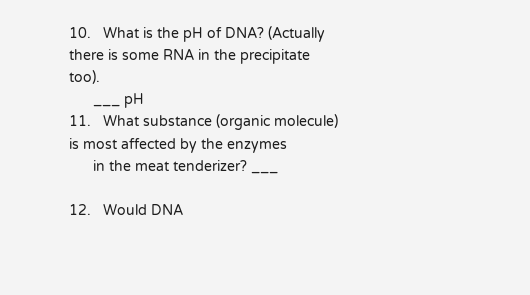10.   What is the pH of DNA? (Actually there is some RNA in the precipitate too).
      ___ pH
11.   What substance (organic molecule) is most affected by the enzymes
      in the meat tenderizer? ___

12.   Would DNA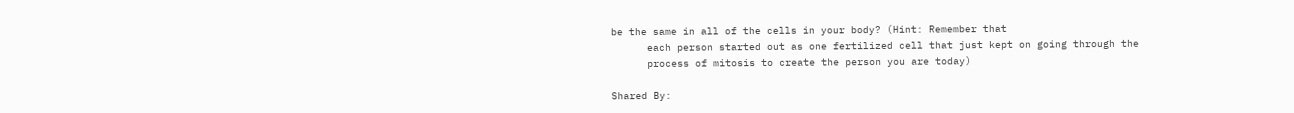be the same in all of the cells in your body? (Hint: Remember that
      each person started out as one fertilized cell that just kept on going through the
      process of mitosis to create the person you are today)

Shared By: